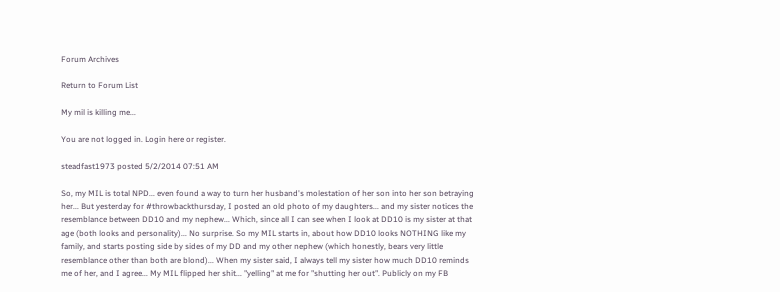Forum Archives

Return to Forum List

My mil is killing me...

You are not logged in. Login here or register.

steadfast1973 posted 5/2/2014 07:51 AM

So, my MIL is total NPD... even found a way to turn her husband's molestation of her son into her son betraying her... But yesterday for #throwbackthursday, I posted an old photo of my daughters... and my sister notices the resemblance between DD10 and my nephew... Which, since all I can see when I look at DD10 is my sister at that age (both looks and personality)... No surprise. So my MIL starts in, about how DD10 looks NOTHING like my family, and starts posting side by sides of my DD and my other nephew (which honestly, bears very little resemblance other than both are blond)... When my sister said, I always tell my sister how much DD10 reminds me of her, and I agree... My MIL flipped her shit... "yelling" at me for "shutting her out". Publicly on my FB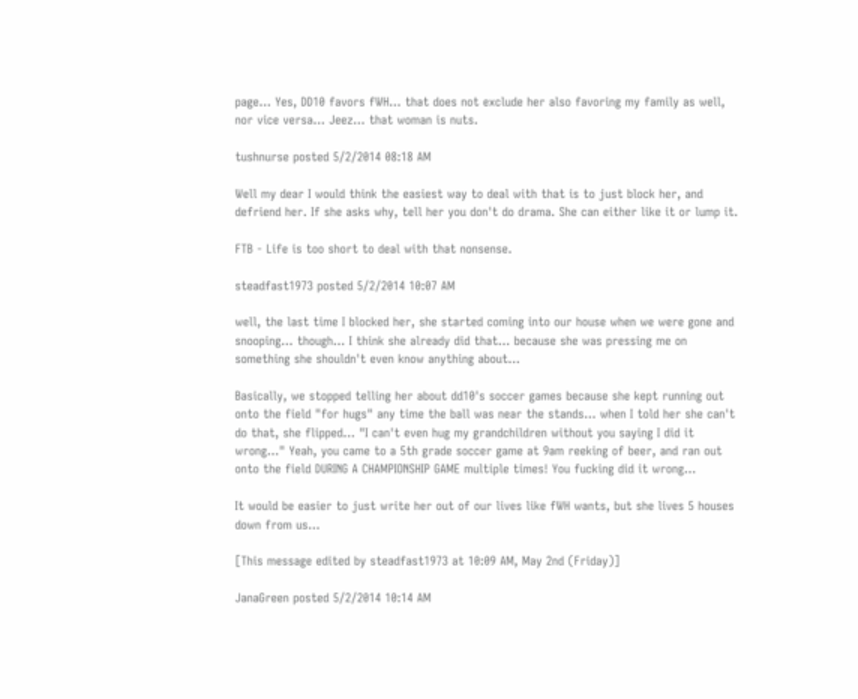page... Yes, DD10 favors fWH... that does not exclude her also favoring my family as well, nor vice versa... Jeez... that woman is nuts.

tushnurse posted 5/2/2014 08:18 AM

Well my dear I would think the easiest way to deal with that is to just block her, and defriend her. If she asks why, tell her you don't do drama. She can either like it or lump it.

FTB - Life is too short to deal with that nonsense.

steadfast1973 posted 5/2/2014 10:07 AM

well, the last time I blocked her, she started coming into our house when we were gone and snooping... though... I think she already did that... because she was pressing me on something she shouldn't even know anything about...

Basically, we stopped telling her about dd10's soccer games because she kept running out onto the field "for hugs" any time the ball was near the stands... when I told her she can't do that, she flipped... "I can't even hug my grandchildren without you saying I did it wrong..." Yeah, you came to a 5th grade soccer game at 9am reeking of beer, and ran out onto the field DURING A CHAMPIONSHIP GAME multiple times! You fucking did it wrong...

It would be easier to just write her out of our lives like fWH wants, but she lives 5 houses down from us...

[This message edited by steadfast1973 at 10:09 AM, May 2nd (Friday)]

JanaGreen posted 5/2/2014 10:14 AM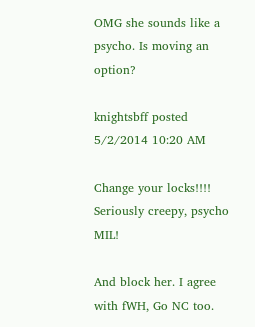OMG she sounds like a psycho. Is moving an option?

knightsbff posted 5/2/2014 10:20 AM

Change your locks!!!! Seriously creepy, psycho MIL!

And block her. I agree with fWH, Go NC too.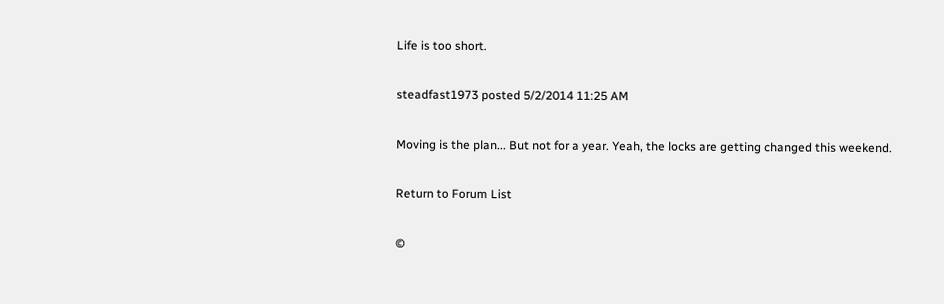Life is too short.

steadfast1973 posted 5/2/2014 11:25 AM

Moving is the plan... But not for a year. Yeah, the locks are getting changed this weekend.

Return to Forum List

©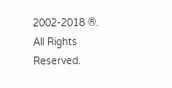2002-2018 ®. All Rights Reserved.